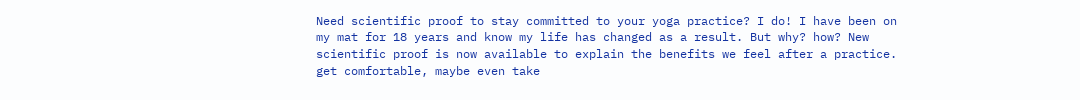Need scientific proof to stay committed to your yoga practice? I do! I have been on my mat for 18 years and know my life has changed as a result. But why? how? New scientific proof is now available to explain the benefits we feel after a practice. get comfortable, maybe even take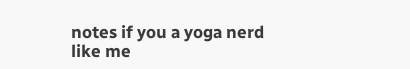notes if you a yoga nerd like me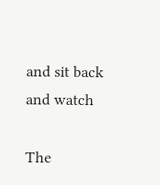and sit back and watch

The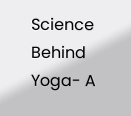Science Behind Yoga- A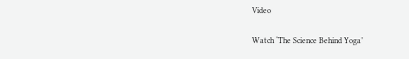Video

Watch ‘The Science Behind Yoga’